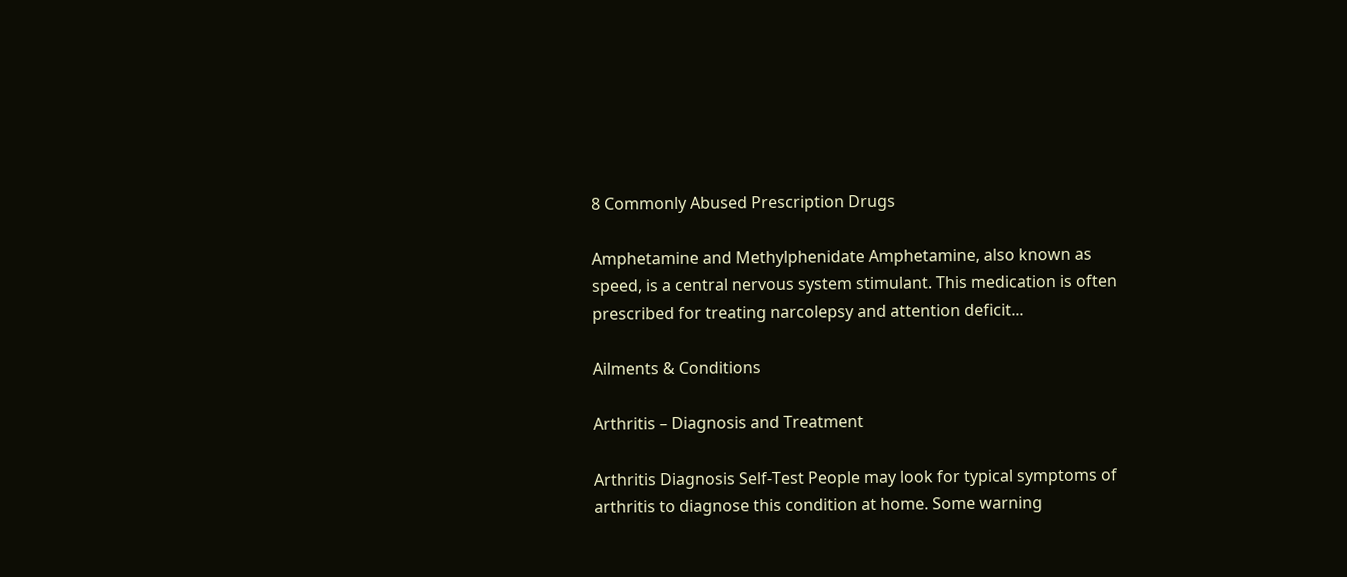8 Commonly Abused Prescription Drugs

Amphetamine and Methylphenidate Amphetamine, also known as speed, is a central nervous system stimulant. This medication is often prescribed for treating narcolepsy and attention deficit...

Ailments & Conditions

Arthritis – Diagnosis and Treatment

Arthritis Diagnosis Self-Test People may look for typical symptoms of arthritis to diagnose this condition at home. Some warning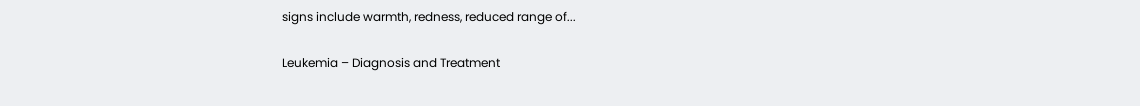signs include warmth, redness, reduced range of...

Leukemia – Diagnosis and Treatment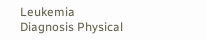Leukemia Diagnosis Physical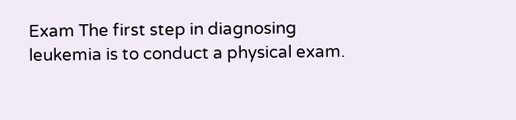Exam The first step in diagnosing leukemia is to conduct a physical exam.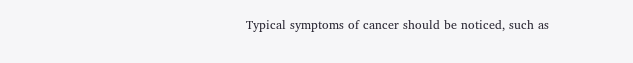Typical symptoms of cancer should be noticed, such as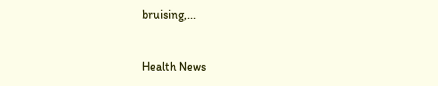bruising,...


Health News